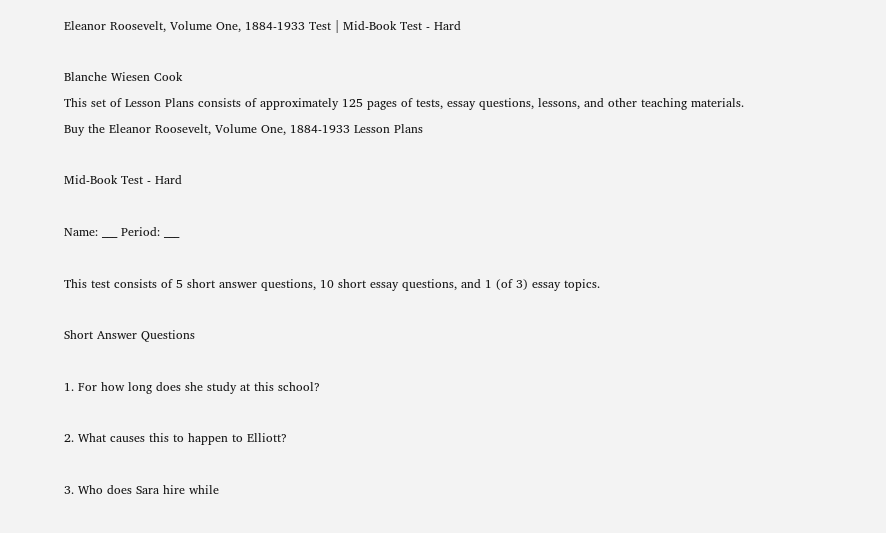Eleanor Roosevelt, Volume One, 1884-1933 Test | Mid-Book Test - Hard

Blanche Wiesen Cook
This set of Lesson Plans consists of approximately 125 pages of tests, essay questions, lessons, and other teaching materials.
Buy the Eleanor Roosevelt, Volume One, 1884-1933 Lesson Plans

Mid-Book Test - Hard

Name: ___ Period: ___

This test consists of 5 short answer questions, 10 short essay questions, and 1 (of 3) essay topics.

Short Answer Questions

1. For how long does she study at this school?

2. What causes this to happen to Elliott?

3. Who does Sara hire while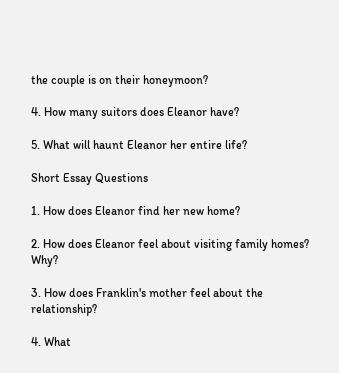the couple is on their honeymoon?

4. How many suitors does Eleanor have?

5. What will haunt Eleanor her entire life?

Short Essay Questions

1. How does Eleanor find her new home?

2. How does Eleanor feel about visiting family homes? Why?

3. How does Franklin's mother feel about the relationship?

4. What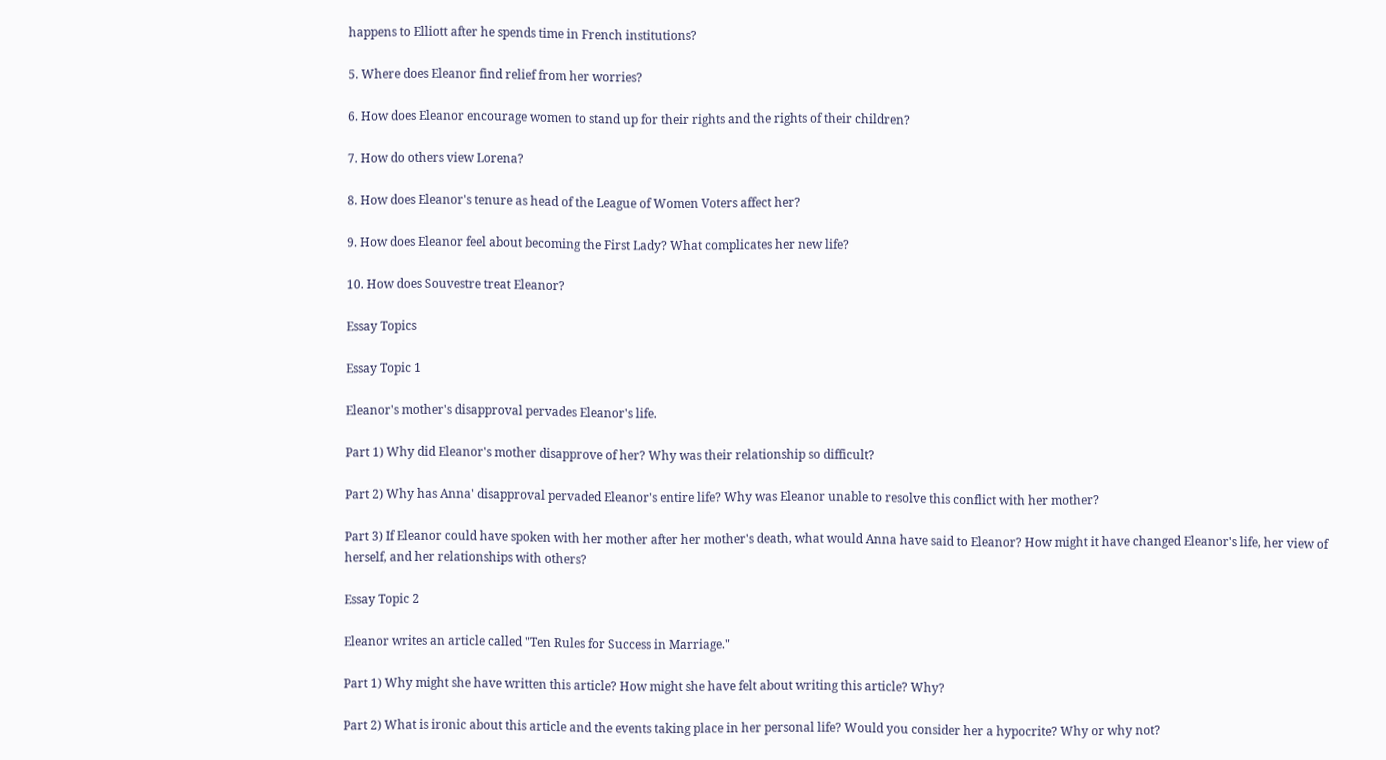happens to Elliott after he spends time in French institutions?

5. Where does Eleanor find relief from her worries?

6. How does Eleanor encourage women to stand up for their rights and the rights of their children?

7. How do others view Lorena?

8. How does Eleanor's tenure as head of the League of Women Voters affect her?

9. How does Eleanor feel about becoming the First Lady? What complicates her new life?

10. How does Souvestre treat Eleanor?

Essay Topics

Essay Topic 1

Eleanor's mother's disapproval pervades Eleanor's life.

Part 1) Why did Eleanor's mother disapprove of her? Why was their relationship so difficult?

Part 2) Why has Anna' disapproval pervaded Eleanor's entire life? Why was Eleanor unable to resolve this conflict with her mother?

Part 3) If Eleanor could have spoken with her mother after her mother's death, what would Anna have said to Eleanor? How might it have changed Eleanor's life, her view of herself, and her relationships with others?

Essay Topic 2

Eleanor writes an article called "Ten Rules for Success in Marriage."

Part 1) Why might she have written this article? How might she have felt about writing this article? Why?

Part 2) What is ironic about this article and the events taking place in her personal life? Would you consider her a hypocrite? Why or why not?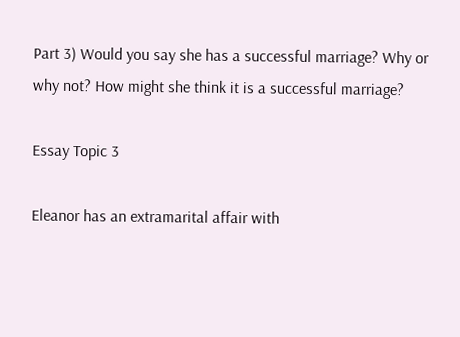Part 3) Would you say she has a successful marriage? Why or why not? How might she think it is a successful marriage?

Essay Topic 3

Eleanor has an extramarital affair with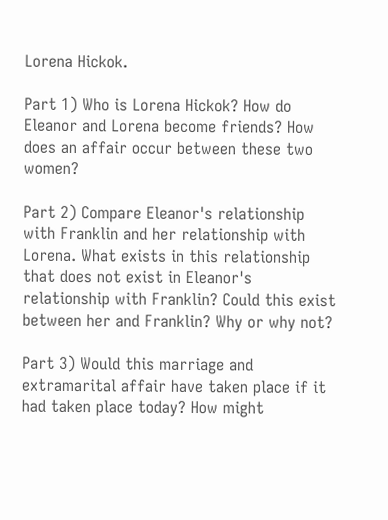Lorena Hickok.

Part 1) Who is Lorena Hickok? How do Eleanor and Lorena become friends? How does an affair occur between these two women?

Part 2) Compare Eleanor's relationship with Franklin and her relationship with Lorena. What exists in this relationship that does not exist in Eleanor's relationship with Franklin? Could this exist between her and Franklin? Why or why not?

Part 3) Would this marriage and extramarital affair have taken place if it had taken place today? How might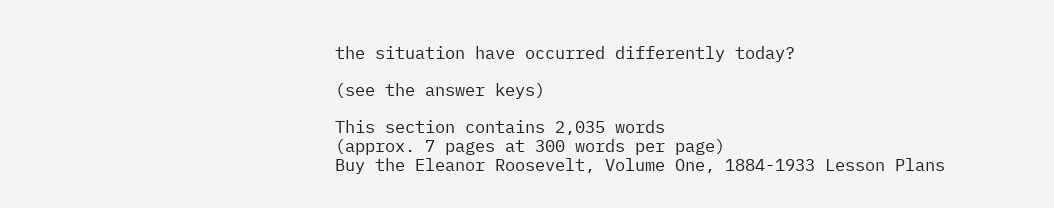the situation have occurred differently today?

(see the answer keys)

This section contains 2,035 words
(approx. 7 pages at 300 words per page)
Buy the Eleanor Roosevelt, Volume One, 1884-1933 Lesson Plans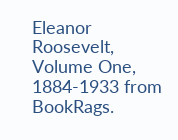Eleanor Roosevelt, Volume One, 1884-1933 from BookRags.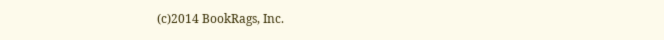(c)2014 BookRags, Inc.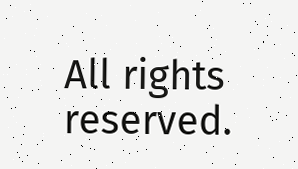All rights reserved.